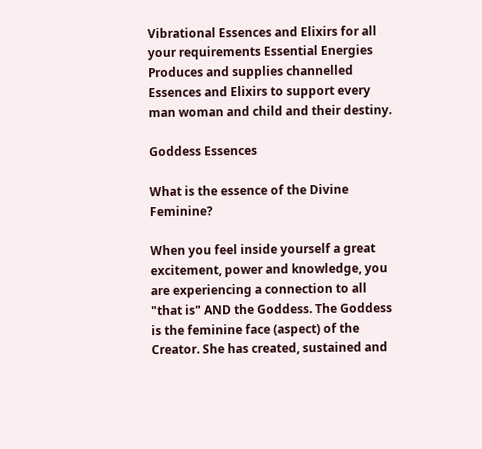Vibrational Essences and Elixirs for all your requirements Essential Energies Produces and supplies channelled Essences and Elixirs to support every man woman and child and their destiny.

Goddess Essences

What is the essence of the Divine Feminine?

When you feel inside yourself a great excitement, power and knowledge, you are experiencing a connection to all "that is" AND the Goddess. The Goddess is the feminine face (aspect) of the Creator. She has created, sustained and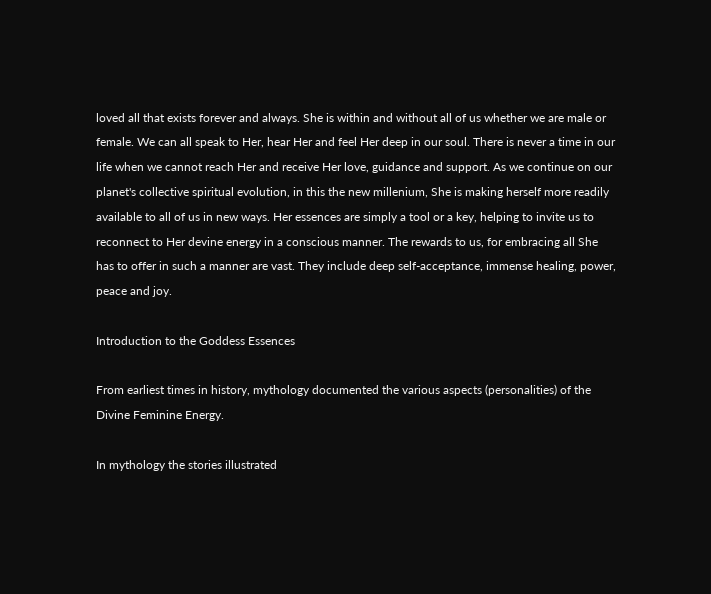loved all that exists forever and always. She is within and without all of us whether we are male or female. We can all speak to Her, hear Her and feel Her deep in our soul. There is never a time in our life when we cannot reach Her and receive Her love, guidance and support. As we continue on our planet's collective spiritual evolution, in this the new millenium, She is making herself more readily available to all of us in new ways. Her essences are simply a tool or a key, helping to invite us to reconnect to Her devine energy in a conscious manner. The rewards to us, for embracing all She has to offer in such a manner are vast. They include deep self-acceptance, immense healing, power, peace and joy.

Introduction to the Goddess Essences

From earliest times in history, mythology documented the various aspects (personalities) of the Divine Feminine Energy.

In mythology the stories illustrated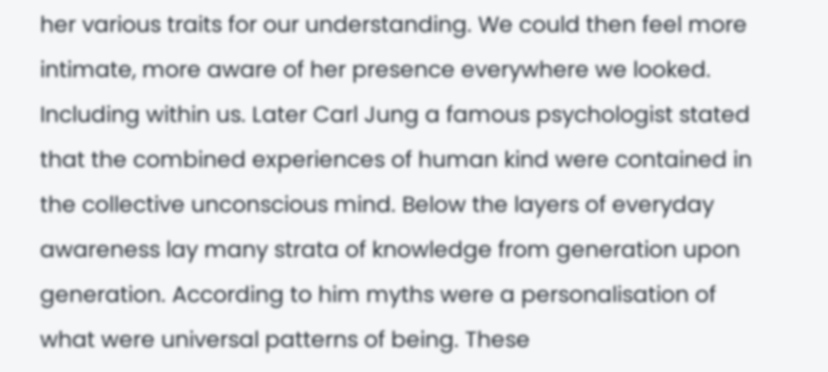her various traits for our understanding. We could then feel more intimate, more aware of her presence everywhere we looked. Including within us. Later Carl Jung a famous psychologist stated that the combined experiences of human kind were contained in the collective unconscious mind. Below the layers of everyday awareness lay many strata of knowledge from generation upon generation. According to him myths were a personalisation of what were universal patterns of being. These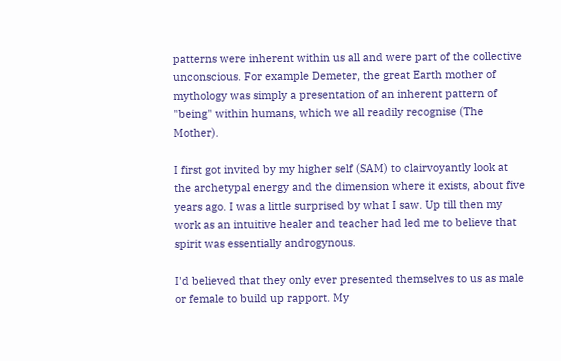patterns were inherent within us all and were part of the collective unconscious. For example Demeter, the great Earth mother of mythology was simply a presentation of an inherent pattern of "being" within humans, which we all readily recognise (The Mother).

I first got invited by my higher self (SAM) to clairvoyantly look at the archetypal energy and the dimension where it exists, about five years ago. I was a little surprised by what I saw. Up till then my work as an intuitive healer and teacher had led me to believe that spirit was essentially androgynous.

I'd believed that they only ever presented themselves to us as male or female to build up rapport. My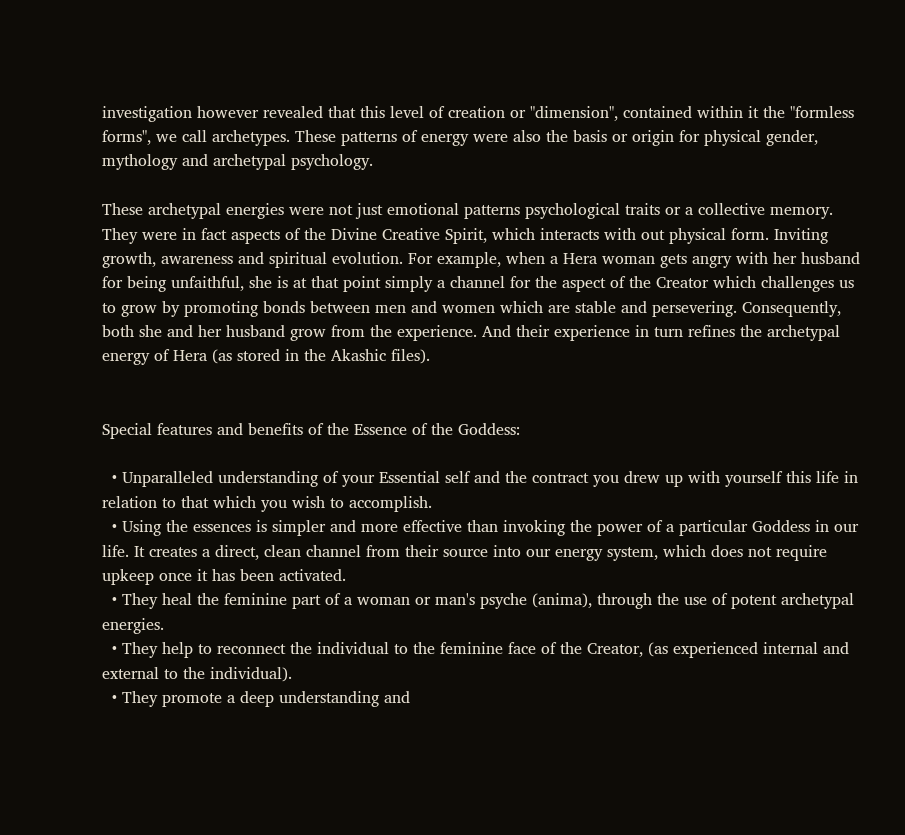investigation however revealed that this level of creation or "dimension", contained within it the "formless forms", we call archetypes. These patterns of energy were also the basis or origin for physical gender, mythology and archetypal psychology.

These archetypal energies were not just emotional patterns psychological traits or a collective memory. They were in fact aspects of the Divine Creative Spirit, which interacts with out physical form. Inviting growth, awareness and spiritual evolution. For example, when a Hera woman gets angry with her husband for being unfaithful, she is at that point simply a channel for the aspect of the Creator which challenges us to grow by promoting bonds between men and women which are stable and persevering. Consequently, both she and her husband grow from the experience. And their experience in turn refines the archetypal energy of Hera (as stored in the Akashic files).


Special features and benefits of the Essence of the Goddess:

  • Unparalleled understanding of your Essential self and the contract you drew up with yourself this life in relation to that which you wish to accomplish.
  • Using the essences is simpler and more effective than invoking the power of a particular Goddess in our life. It creates a direct, clean channel from their source into our energy system, which does not require upkeep once it has been activated.
  • They heal the feminine part of a woman or man's psyche (anima), through the use of potent archetypal energies.
  • They help to reconnect the individual to the feminine face of the Creator, (as experienced internal and external to the individual).
  • They promote a deep understanding and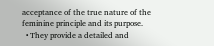acceptance of the true nature of the feminine principle and its purpose.
  • They provide a detailed and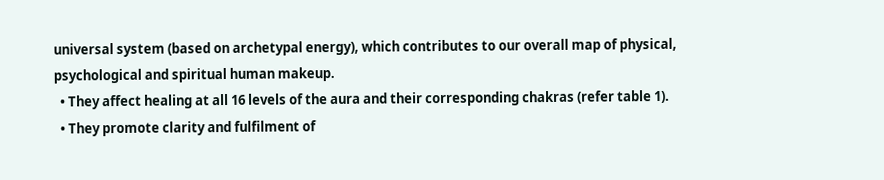universal system (based on archetypal energy), which contributes to our overall map of physical, psychological and spiritual human makeup.
  • They affect healing at all 16 levels of the aura and their corresponding chakras (refer table 1).
  • They promote clarity and fulfilment of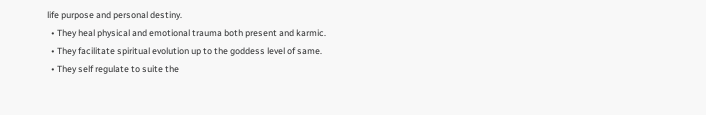life purpose and personal destiny.
  • They heal physical and emotional trauma both present and karmic.
  • They facilitate spiritual evolution up to the goddess level of same.
  • They self regulate to suite the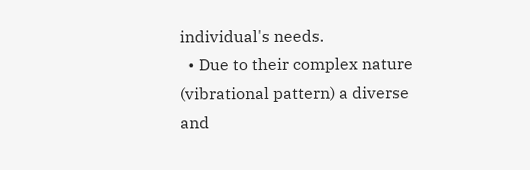individual's needs.
  • Due to their complex nature (vibrational pattern) a diverse and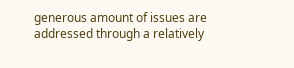generous amount of issues are addressed through a relatively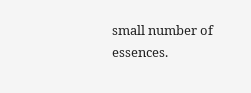small number of essences.